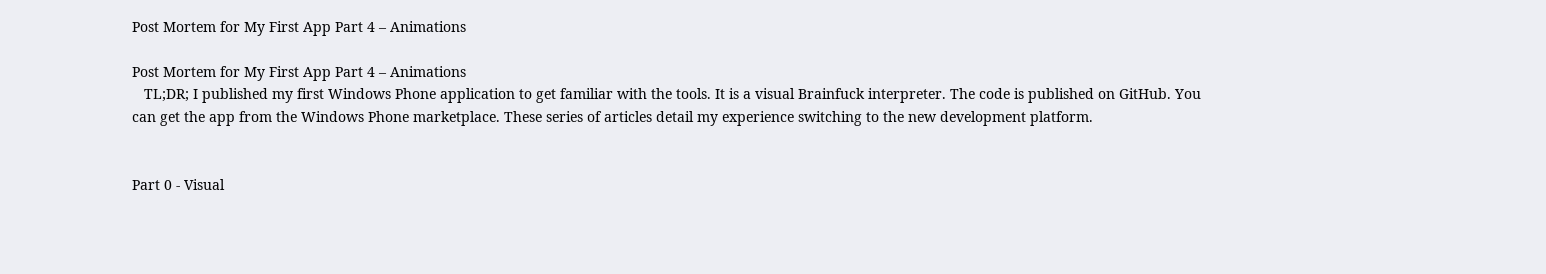Post Mortem for My First App Part 4 – Animations

Post Mortem for My First App Part 4 – Animations
   TL;DR; I published my first Windows Phone application to get familiar with the tools. It is a visual Brainfuck interpreter. The code is published on GitHub. You can get the app from the Windows Phone marketplace. These series of articles detail my experience switching to the new development platform.


Part 0 - Visual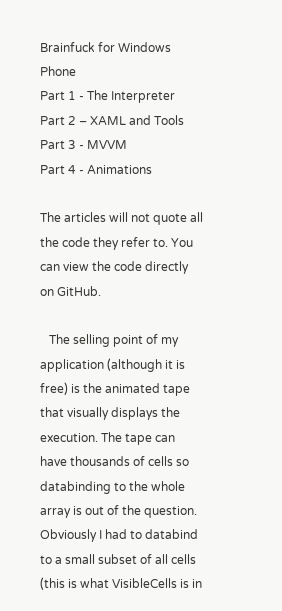Brainfuck for Windows Phone
Part 1 - The Interpreter
Part 2 – XAML and Tools
Part 3 - MVVM
Part 4 - Animations

The articles will not quote all the code they refer to. You can view the code directly on GitHub.

   The selling point of my application (although it is free) is the animated tape that visually displays the execution. The tape can have thousands of cells so databinding to the whole array is out of the question. Obviously I had to databind to a small subset of all cells (this is what VisibleCells is in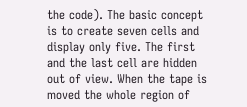the code). The basic concept is to create seven cells and display only five. The first and the last cell are hidden out of view. When the tape is moved the whole region of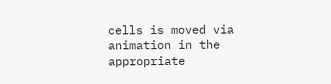cells is moved via animation in the appropriate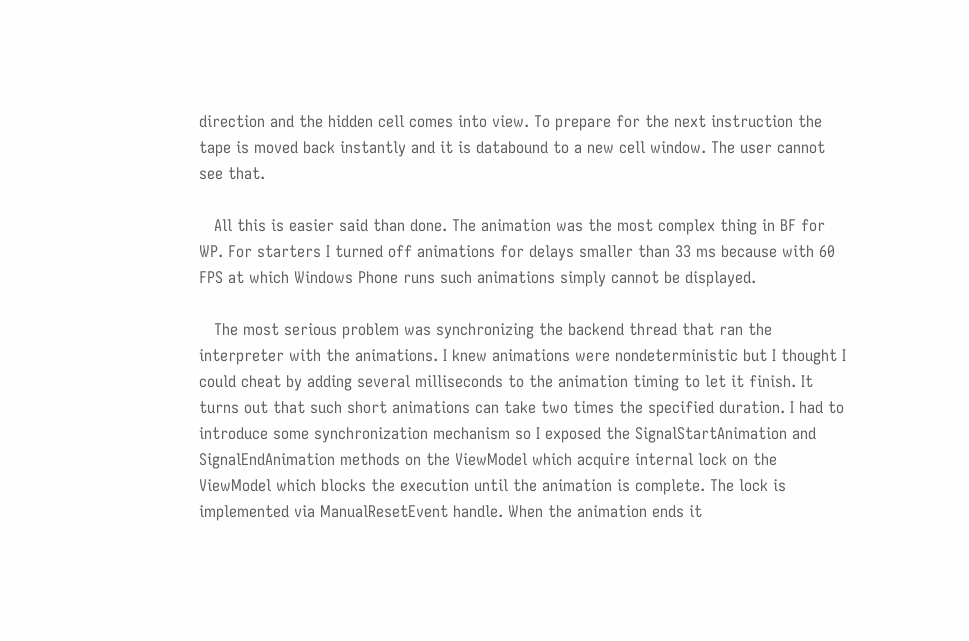direction and the hidden cell comes into view. To prepare for the next instruction the tape is moved back instantly and it is databound to a new cell window. The user cannot see that.

   All this is easier said than done. The animation was the most complex thing in BF for WP. For starters I turned off animations for delays smaller than 33 ms because with 60 FPS at which Windows Phone runs such animations simply cannot be displayed.

   The most serious problem was synchronizing the backend thread that ran the interpreter with the animations. I knew animations were nondeterministic but I thought I could cheat by adding several milliseconds to the animation timing to let it finish. It turns out that such short animations can take two times the specified duration. I had to introduce some synchronization mechanism so I exposed the SignalStartAnimation and SignalEndAnimation methods on the ViewModel which acquire internal lock on the ViewModel which blocks the execution until the animation is complete. The lock is implemented via ManualResetEvent handle. When the animation ends it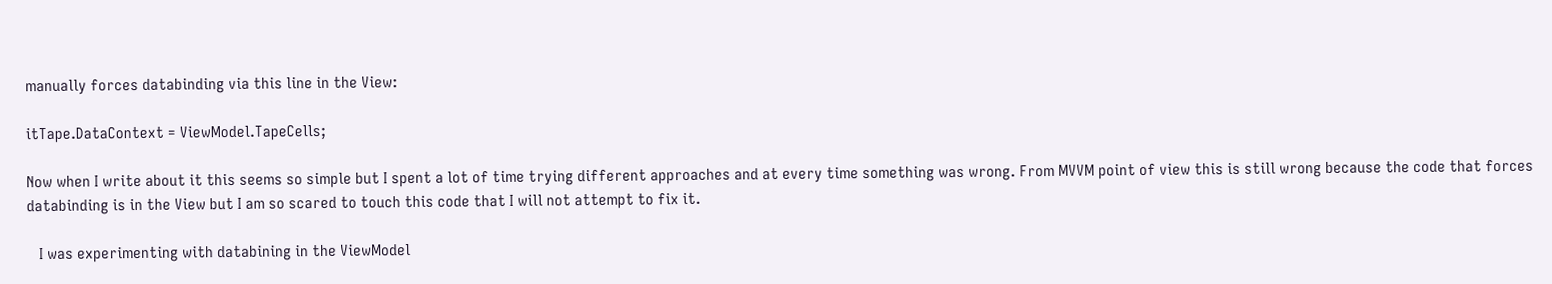manually forces databinding via this line in the View:

itTape.DataContext = ViewModel.TapeCells;

Now when I write about it this seems so simple but I spent a lot of time trying different approaches and at every time something was wrong. From MVVM point of view this is still wrong because the code that forces databinding is in the View but I am so scared to touch this code that I will not attempt to fix it.

   I was experimenting with databining in the ViewModel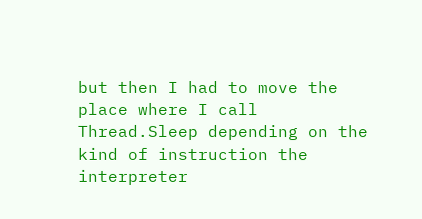but then I had to move the place where I call Thread.Sleep depending on the kind of instruction the interpreter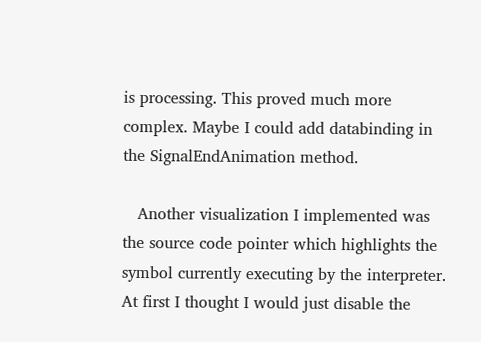is processing. This proved much more complex. Maybe I could add databinding in the SignalEndAnimation method.

   Another visualization I implemented was the source code pointer which highlights the symbol currently executing by the interpreter. At first I thought I would just disable the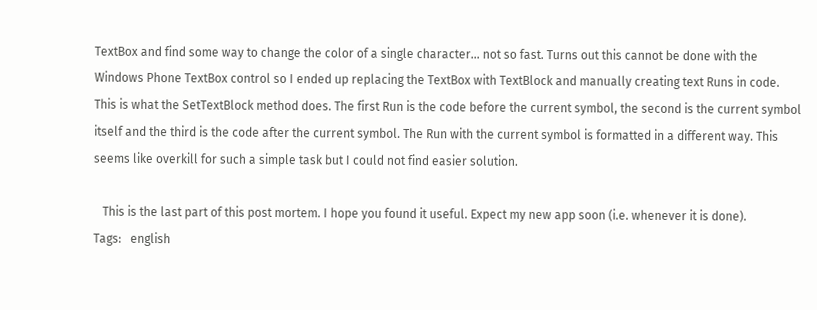TextBox and find some way to change the color of a single character… not so fast. Turns out this cannot be done with the Windows Phone TextBox control so I ended up replacing the TextBox with TextBlock and manually creating text Runs in code. This is what the SetTextBlock method does. The first Run is the code before the current symbol, the second is the current symbol itself and the third is the code after the current symbol. The Run with the current symbol is formatted in a different way. This seems like overkill for such a simple task but I could not find easier solution.

   This is the last part of this post mortem. I hope you found it useful. Expect my new app soon (i.e. whenever it is done).
Tags:   english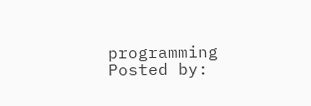programming
Posted by: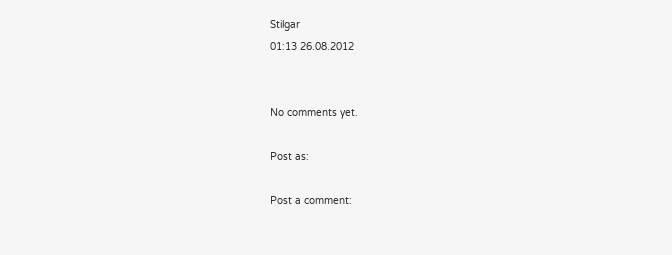Stilgar
01:13 26.08.2012


No comments yet.

Post as:

Post a comment: